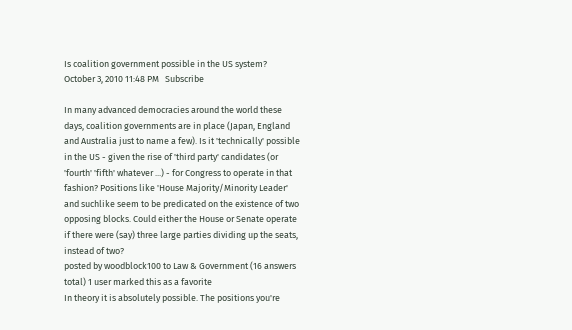Is coalition government possible in the US system?
October 3, 2010 11:48 PM   Subscribe

In many advanced democracies around the world these days, coalition governments are in place (Japan, England and Australia just to name a few). Is it 'technically' possible in the US - given the rise of 'third party' candidates (or 'fourth' 'fifth' whatever ...) - for Congress to operate in that fashion? Positions like 'House Majority/Minority Leader' and suchlike seem to be predicated on the existence of two opposing blocks. Could either the House or Senate operate if there were (say) three large parties dividing up the seats, instead of two?
posted by woodblock100 to Law & Government (16 answers total) 1 user marked this as a favorite
In theory it is absolutely possible. The positions you're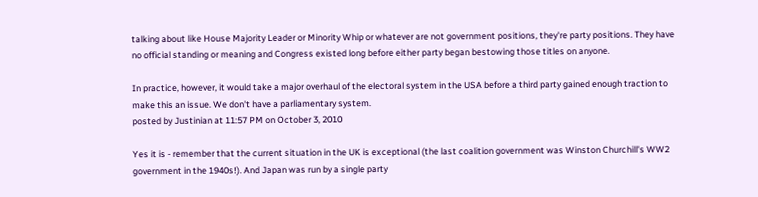talking about like House Majority Leader or Minority Whip or whatever are not government positions, they're party positions. They have no official standing or meaning and Congress existed long before either party began bestowing those titles on anyone.

In practice, however, it would take a major overhaul of the electoral system in the USA before a third party gained enough traction to make this an issue. We don't have a parliamentary system.
posted by Justinian at 11:57 PM on October 3, 2010

Yes it is - remember that the current situation in the UK is exceptional (the last coalition government was Winston Churchill's WW2 government in the 1940s!). And Japan was run by a single party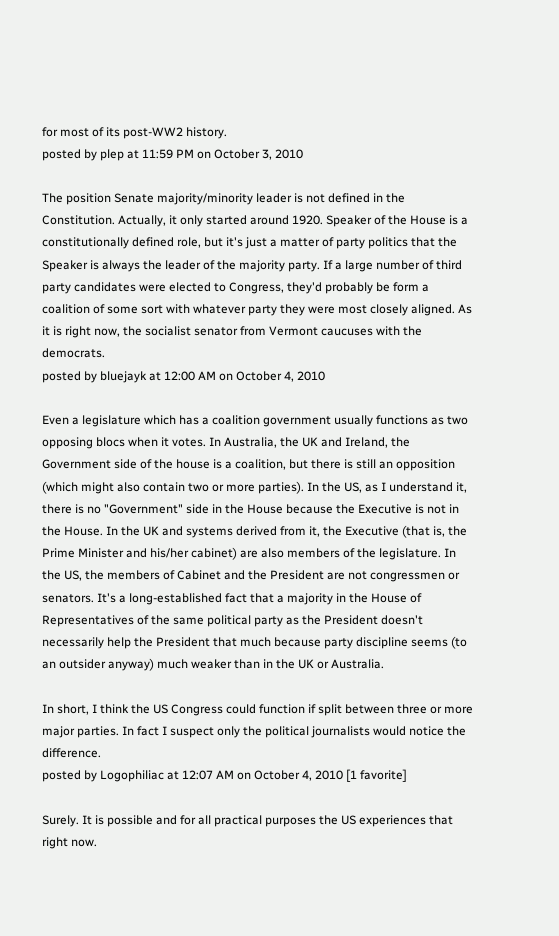for most of its post-WW2 history.
posted by plep at 11:59 PM on October 3, 2010

The position Senate majority/minority leader is not defined in the Constitution. Actually, it only started around 1920. Speaker of the House is a constitutionally defined role, but it's just a matter of party politics that the Speaker is always the leader of the majority party. If a large number of third party candidates were elected to Congress, they'd probably be form a coalition of some sort with whatever party they were most closely aligned. As it is right now, the socialist senator from Vermont caucuses with the democrats.
posted by bluejayk at 12:00 AM on October 4, 2010

Even a legislature which has a coalition government usually functions as two opposing blocs when it votes. In Australia, the UK and Ireland, the Government side of the house is a coalition, but there is still an opposition (which might also contain two or more parties). In the US, as I understand it, there is no "Government" side in the House because the Executive is not in the House. In the UK and systems derived from it, the Executive (that is, the Prime Minister and his/her cabinet) are also members of the legislature. In the US, the members of Cabinet and the President are not congressmen or senators. It's a long-established fact that a majority in the House of Representatives of the same political party as the President doesn't necessarily help the President that much because party discipline seems (to an outsider anyway) much weaker than in the UK or Australia.

In short, I think the US Congress could function if split between three or more major parties. In fact I suspect only the political journalists would notice the difference.
posted by Logophiliac at 12:07 AM on October 4, 2010 [1 favorite]

Surely. It is possible and for all practical purposes the US experiences that right now.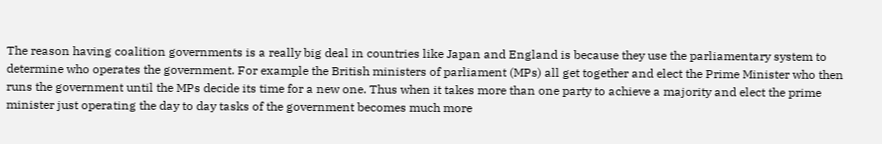The reason having coalition governments is a really big deal in countries like Japan and England is because they use the parliamentary system to determine who operates the government. For example the British ministers of parliament (MPs) all get together and elect the Prime Minister who then runs the government until the MPs decide its time for a new one. Thus when it takes more than one party to achieve a majority and elect the prime minister just operating the day to day tasks of the government becomes much more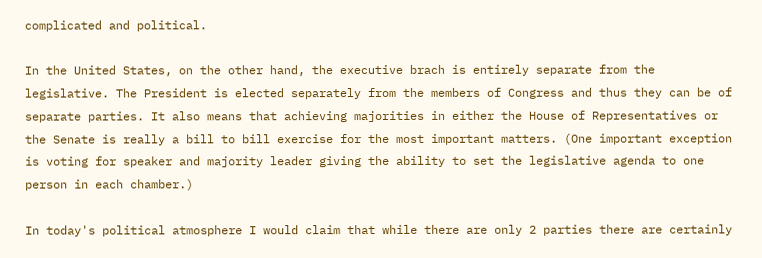complicated and political.

In the United States, on the other hand, the executive brach is entirely separate from the legislative. The President is elected separately from the members of Congress and thus they can be of separate parties. It also means that achieving majorities in either the House of Representatives or the Senate is really a bill to bill exercise for the most important matters. (One important exception is voting for speaker and majority leader giving the ability to set the legislative agenda to one person in each chamber.)

In today's political atmosphere I would claim that while there are only 2 parties there are certainly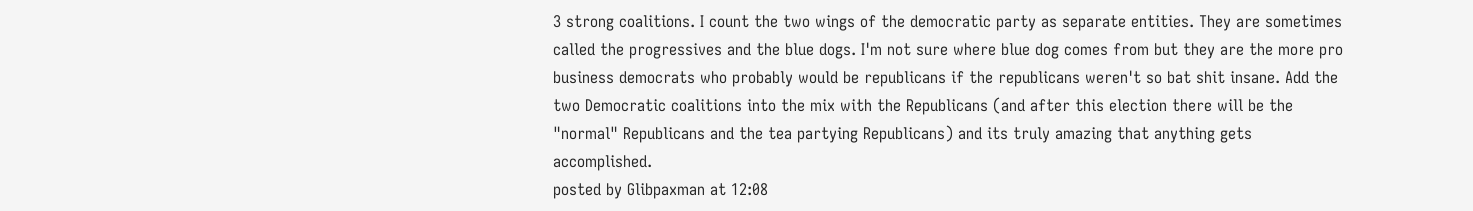3 strong coalitions. I count the two wings of the democratic party as separate entities. They are sometimes called the progressives and the blue dogs. I'm not sure where blue dog comes from but they are the more pro business democrats who probably would be republicans if the republicans weren't so bat shit insane. Add the two Democratic coalitions into the mix with the Republicans (and after this election there will be the "normal" Republicans and the tea partying Republicans) and its truly amazing that anything gets accomplished.
posted by Glibpaxman at 12:08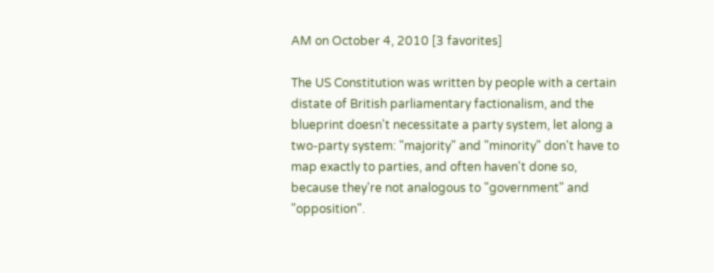AM on October 4, 2010 [3 favorites]

The US Constitution was written by people with a certain distate of British parliamentary factionalism, and the blueprint doesn't necessitate a party system, let along a two-party system: "majority" and "minority" don't have to map exactly to parties, and often haven't done so, because they're not analogous to "government" and "opposition".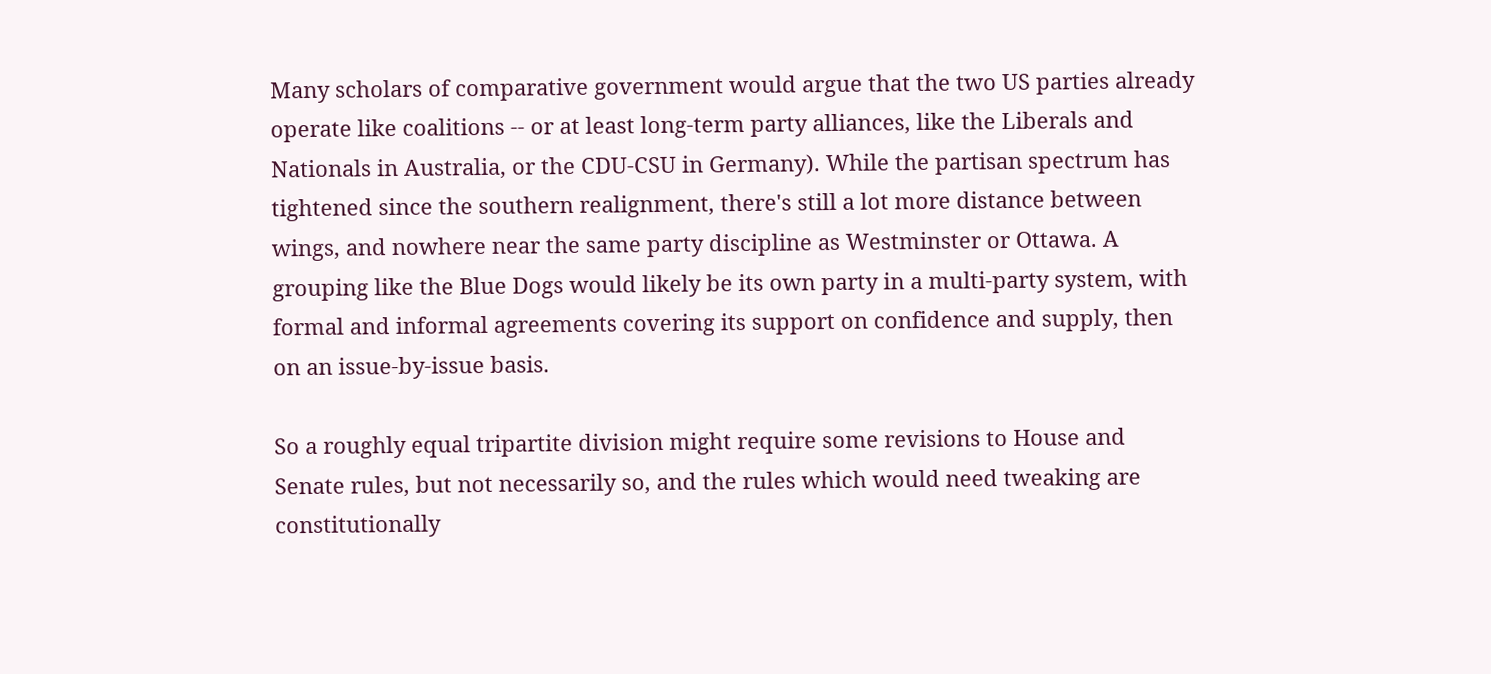Many scholars of comparative government would argue that the two US parties already operate like coalitions -- or at least long-term party alliances, like the Liberals and Nationals in Australia, or the CDU-CSU in Germany). While the partisan spectrum has tightened since the southern realignment, there's still a lot more distance between wings, and nowhere near the same party discipline as Westminster or Ottawa. A grouping like the Blue Dogs would likely be its own party in a multi-party system, with formal and informal agreements covering its support on confidence and supply, then on an issue-by-issue basis.

So a roughly equal tripartite division might require some revisions to House and Senate rules, but not necessarily so, and the rules which would need tweaking are constitutionally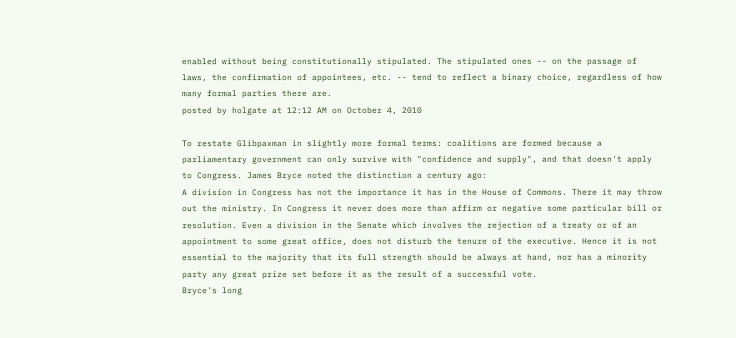enabled without being constitutionally stipulated. The stipulated ones -- on the passage of laws, the confirmation of appointees, etc. -- tend to reflect a binary choice, regardless of how many formal parties there are.
posted by holgate at 12:12 AM on October 4, 2010

To restate Glibpaxman in slightly more formal terms: coalitions are formed because a parliamentary government can only survive with "confidence and supply", and that doesn't apply to Congress. James Bryce noted the distinction a century ago:
A division in Congress has not the importance it has in the House of Commons. There it may throw out the ministry. In Congress it never does more than affirm or negative some particular bill or resolution. Even a division in the Senate which involves the rejection of a treaty or of an appointment to some great office, does not disturb the tenure of the executive. Hence it is not essential to the majority that its full strength should be always at hand, nor has a minority party any great prize set before it as the result of a successful vote.
Bryce's long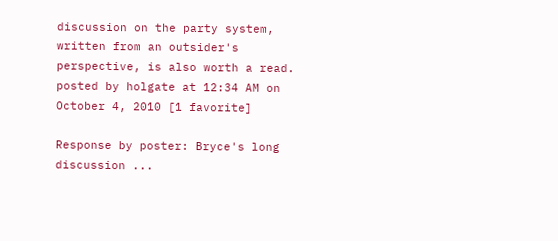discussion on the party system, written from an outsider's perspective, is also worth a read.
posted by holgate at 12:34 AM on October 4, 2010 [1 favorite]

Response by poster: Bryce's long discussion ...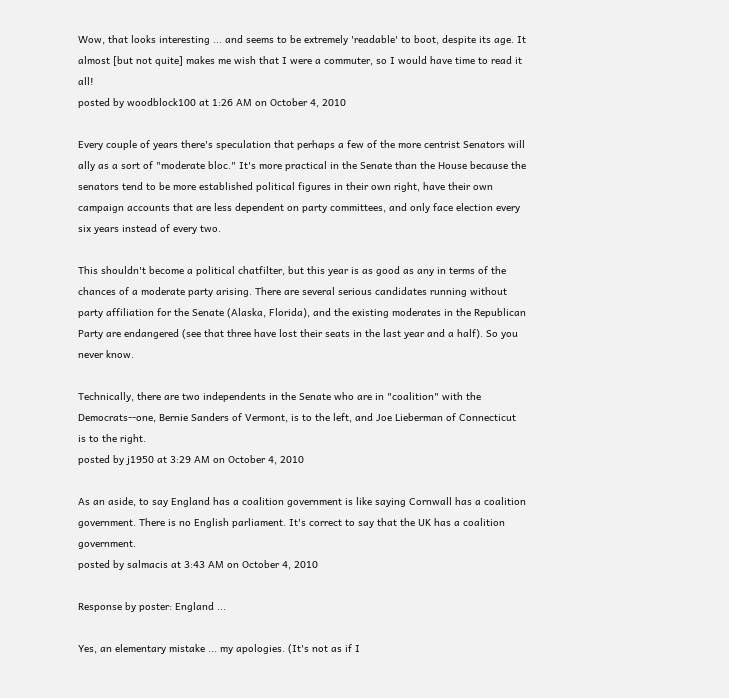Wow, that looks interesting ... and seems to be extremely 'readable' to boot, despite its age. It almost [but not quite] makes me wish that I were a commuter, so I would have time to read it all!
posted by woodblock100 at 1:26 AM on October 4, 2010

Every couple of years there's speculation that perhaps a few of the more centrist Senators will ally as a sort of "moderate bloc." It's more practical in the Senate than the House because the senators tend to be more established political figures in their own right, have their own campaign accounts that are less dependent on party committees, and only face election every six years instead of every two.

This shouldn't become a political chatfilter, but this year is as good as any in terms of the chances of a moderate party arising. There are several serious candidates running without party affiliation for the Senate (Alaska, Florida), and the existing moderates in the Republican Party are endangered (see that three have lost their seats in the last year and a half). So you never know.

Technically, there are two independents in the Senate who are in "coalition" with the Democrats--one, Bernie Sanders of Vermont, is to the left, and Joe Lieberman of Connecticut is to the right.
posted by j1950 at 3:29 AM on October 4, 2010

As an aside, to say England has a coalition government is like saying Cornwall has a coalition government. There is no English parliament. It's correct to say that the UK has a coalition government.
posted by salmacis at 3:43 AM on October 4, 2010

Response by poster: England ...

Yes, an elementary mistake ... my apologies. (It's not as if I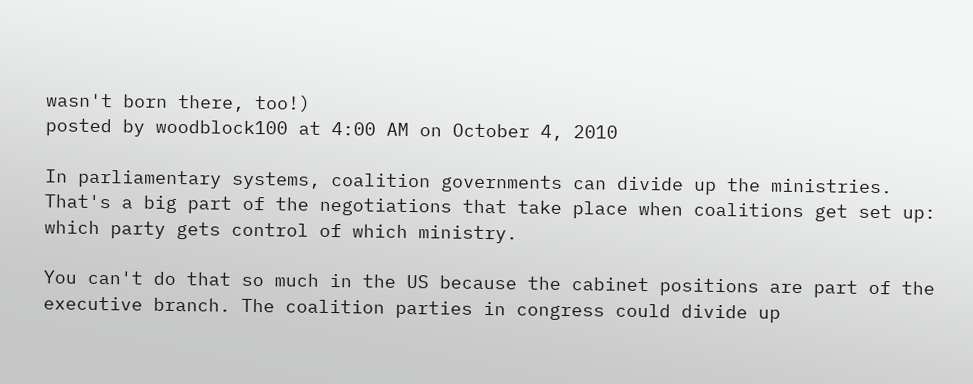wasn't born there, too!)
posted by woodblock100 at 4:00 AM on October 4, 2010

In parliamentary systems, coalition governments can divide up the ministries. That's a big part of the negotiations that take place when coalitions get set up: which party gets control of which ministry.

You can't do that so much in the US because the cabinet positions are part of the executive branch. The coalition parties in congress could divide up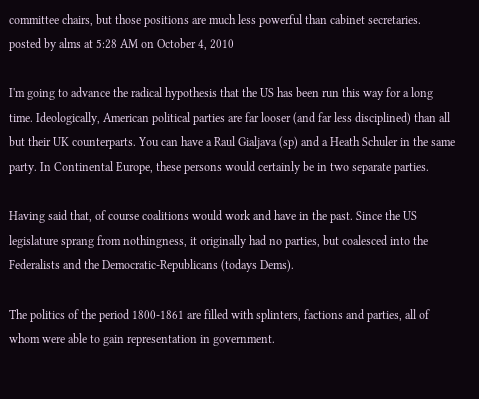committee chairs, but those positions are much less powerful than cabinet secretaries.
posted by alms at 5:28 AM on October 4, 2010

I'm going to advance the radical hypothesis that the US has been run this way for a long time. Ideologically, American political parties are far looser (and far less disciplined) than all but their UK counterparts. You can have a Raul Gialjava (sp) and a Heath Schuler in the same party. In Continental Europe, these persons would certainly be in two separate parties.

Having said that, of course coalitions would work and have in the past. Since the US legislature sprang from nothingness, it originally had no parties, but coalesced into the Federalists and the Democratic-Republicans (todays Dems).

The politics of the period 1800-1861 are filled with splinters, factions and parties, all of whom were able to gain representation in government.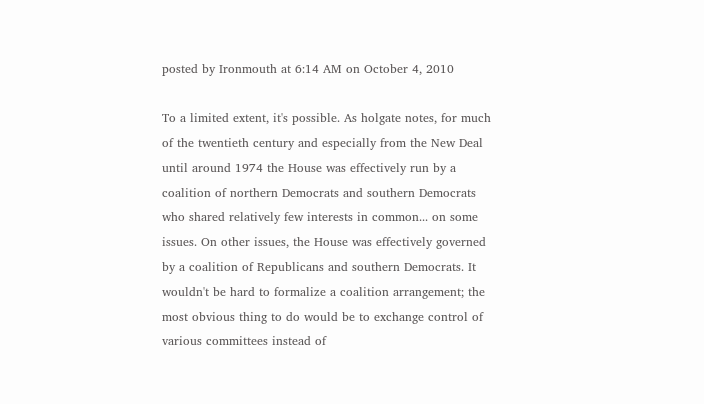posted by Ironmouth at 6:14 AM on October 4, 2010

To a limited extent, it's possible. As holgate notes, for much of the twentieth century and especially from the New Deal until around 1974 the House was effectively run by a coalition of northern Democrats and southern Democrats who shared relatively few interests in common... on some issues. On other issues, the House was effectively governed by a coalition of Republicans and southern Democrats. It wouldn't be hard to formalize a coalition arrangement; the most obvious thing to do would be to exchange control of various committees instead of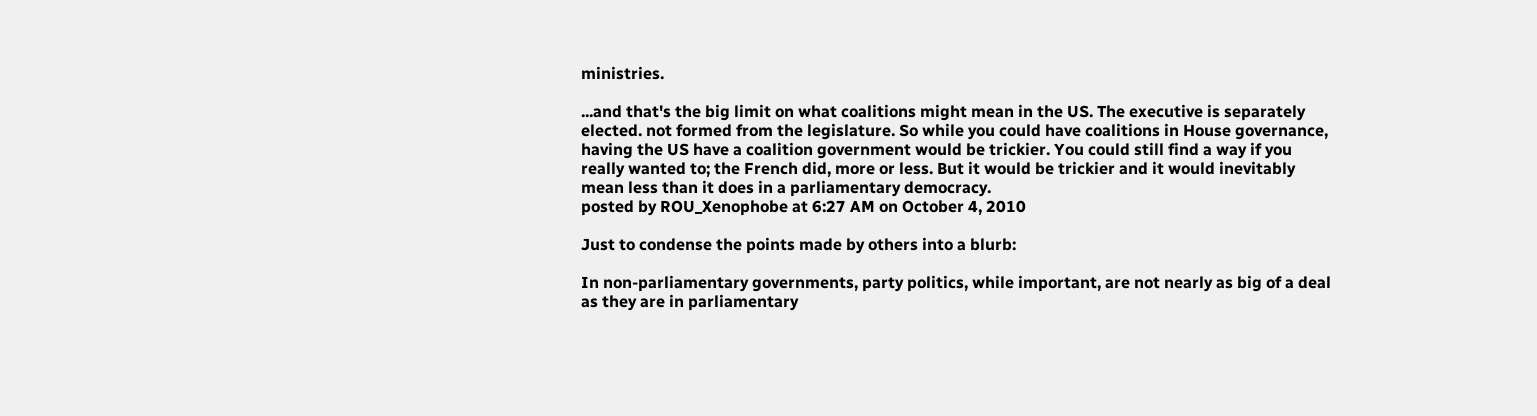ministries.

...and that's the big limit on what coalitions might mean in the US. The executive is separately elected. not formed from the legislature. So while you could have coalitions in House governance, having the US have a coalition government would be trickier. You could still find a way if you really wanted to; the French did, more or less. But it would be trickier and it would inevitably mean less than it does in a parliamentary democracy.
posted by ROU_Xenophobe at 6:27 AM on October 4, 2010

Just to condense the points made by others into a blurb:

In non-parliamentary governments, party politics, while important, are not nearly as big of a deal as they are in parliamentary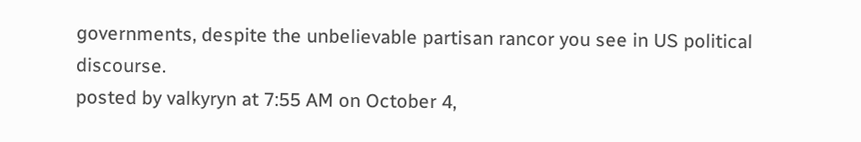governments, despite the unbelievable partisan rancor you see in US political discourse.
posted by valkyryn at 7:55 AM on October 4,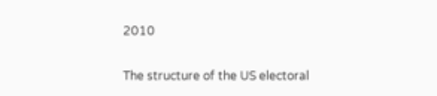2010

The structure of the US electoral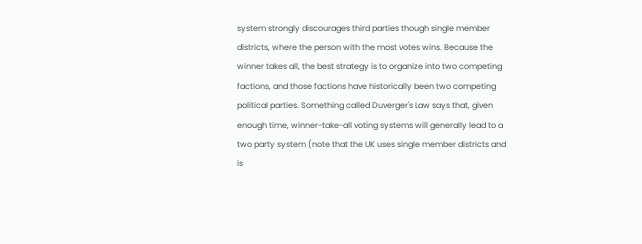system strongly discourages third parties though single member districts, where the person with the most votes wins. Because the winner takes all, the best strategy is to organize into two competing factions, and those factions have historically been two competing political parties. Something called Duverger's Law says that, given enough time, winner-take-all voting systems will generally lead to a two party system (note that the UK uses single member districts and is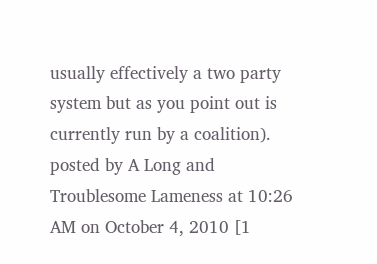usually effectively a two party system but as you point out is currently run by a coalition).
posted by A Long and Troublesome Lameness at 10:26 AM on October 4, 2010 [1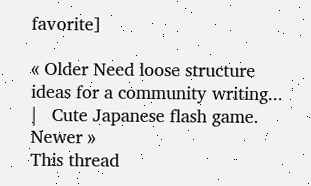favorite]

« Older Need loose structure ideas for a community writing...   |   Cute Japanese flash game. Newer »
This thread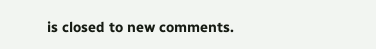is closed to new comments.